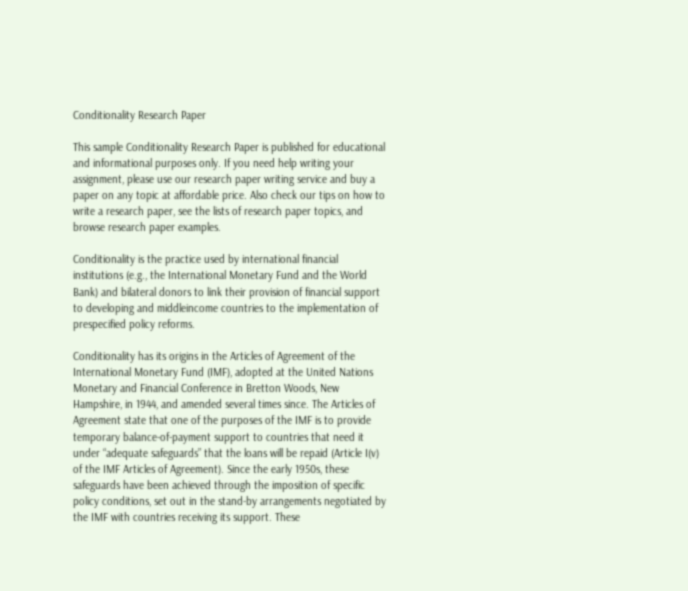Conditionality Research Paper

This sample Conditionality Research Paper is published for educational and informational purposes only. If you need help writing your assignment, please use our research paper writing service and buy a paper on any topic at affordable price. Also check our tips on how to write a research paper, see the lists of research paper topics, and browse research paper examples.

Conditionality is the practice used by international financial institutions (e.g., the International Monetary Fund and the World Bank) and bilateral donors to link their provision of financial support to developing and middleincome countries to the implementation of prespecified policy reforms.

Conditionality has its origins in the Articles of Agreement of the International Monetary Fund (IMF), adopted at the United Nations Monetary and Financial Conference in Bretton Woods, New Hampshire, in 1944, and amended several times since. The Articles of Agreement state that one of the purposes of the IMF is to provide temporary balance-of-payment support to countries that need it under “adequate safeguards” that the loans will be repaid (Article I(v) of the IMF Articles of Agreement). Since the early 1950s, these safeguards have been achieved through the imposition of specific policy conditions, set out in the stand-by arrangements negotiated by the IMF with countries receiving its support. These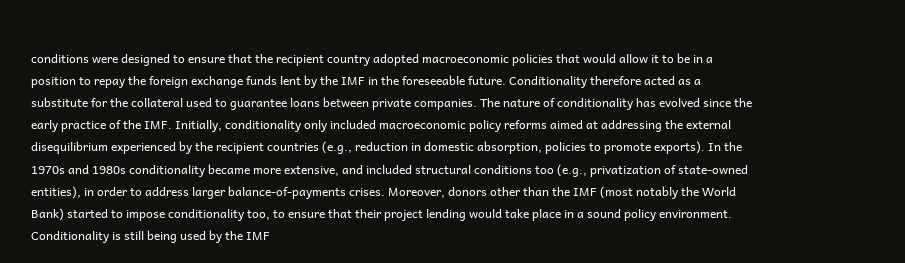conditions were designed to ensure that the recipient country adopted macroeconomic policies that would allow it to be in a position to repay the foreign exchange funds lent by the IMF in the foreseeable future. Conditionality therefore acted as a substitute for the collateral used to guarantee loans between private companies. The nature of conditionality has evolved since the early practice of the IMF. Initially, conditionality only included macroeconomic policy reforms aimed at addressing the external disequilibrium experienced by the recipient countries (e.g., reduction in domestic absorption, policies to promote exports). In the 1970s and 1980s conditionality became more extensive, and included structural conditions too (e.g., privatization of state-owned entities), in order to address larger balance-of-payments crises. Moreover, donors other than the IMF (most notably the World Bank) started to impose conditionality too, to ensure that their project lending would take place in a sound policy environment. Conditionality is still being used by the IMF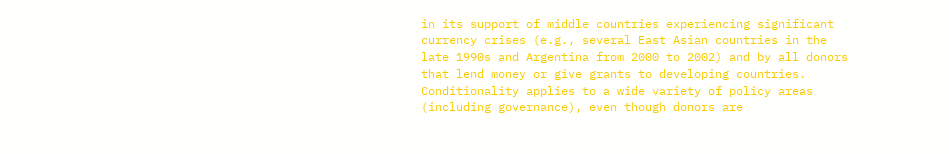in its support of middle countries experiencing significant currency crises (e.g., several East Asian countries in the late 1990s and Argentina from 2000 to 2002) and by all donors that lend money or give grants to developing countries. Conditionality applies to a wide variety of policy areas (including governance), even though donors are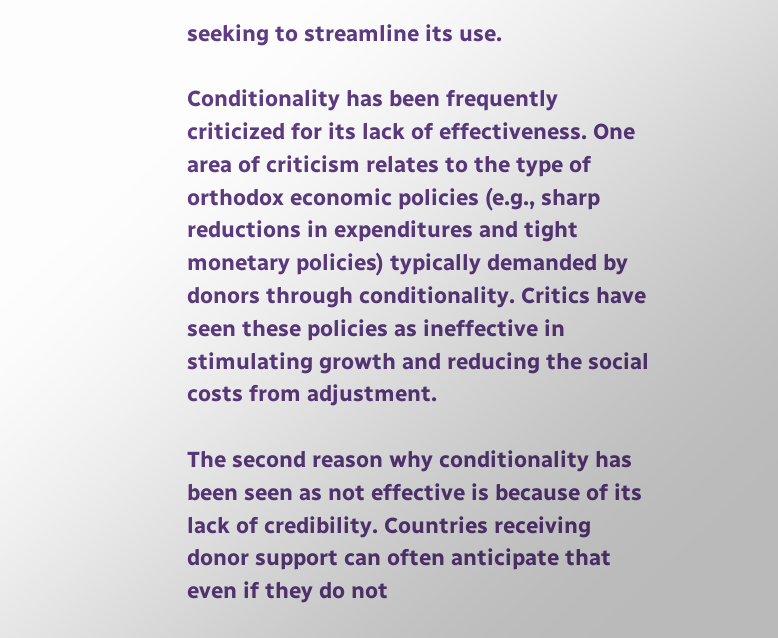seeking to streamline its use.

Conditionality has been frequently criticized for its lack of effectiveness. One area of criticism relates to the type of orthodox economic policies (e.g., sharp reductions in expenditures and tight monetary policies) typically demanded by donors through conditionality. Critics have seen these policies as ineffective in stimulating growth and reducing the social costs from adjustment.

The second reason why conditionality has been seen as not effective is because of its lack of credibility. Countries receiving donor support can often anticipate that even if they do not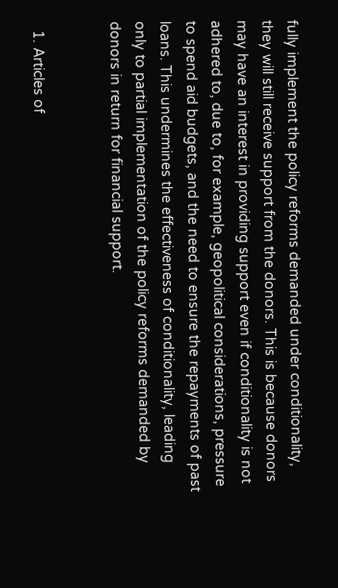fully implement the policy reforms demanded under conditionality, they will still receive support from the donors. This is because donors may have an interest in providing support even if conditionality is not adhered to, due to, for example, geopolitical considerations, pressure to spend aid budgets, and the need to ensure the repayments of past loans. This undermines the effectiveness of conditionality, leading only to partial implementation of the policy reforms demanded by donors in return for financial support.


  1. Articles of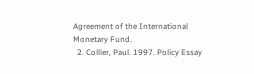Agreement of the International Monetary Fund.
  2. Collier, Paul. 1997. Policy Essay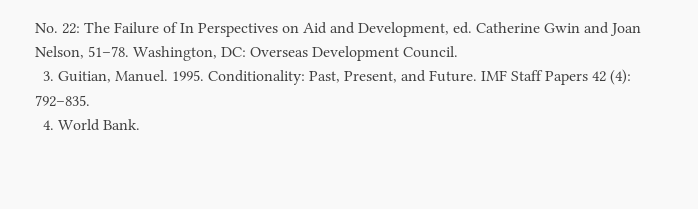No. 22: The Failure of In Perspectives on Aid and Development, ed. Catherine Gwin and Joan Nelson, 51–78. Washington, DC: Overseas Development Council.
  3. Guitian, Manuel. 1995. Conditionality: Past, Present, and Future. IMF Staff Papers 42 (4): 792–835.
  4. World Bank.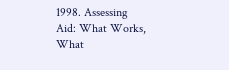1998. Assessing Aid: What Works, What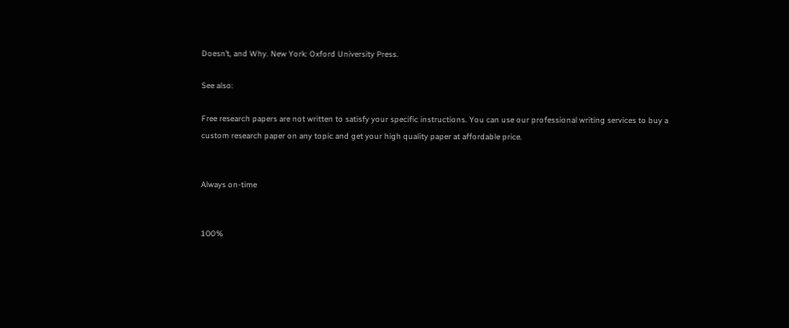Doesn’t, and Why. New York: Oxford University Press.

See also:

Free research papers are not written to satisfy your specific instructions. You can use our professional writing services to buy a custom research paper on any topic and get your high quality paper at affordable price.


Always on-time


100%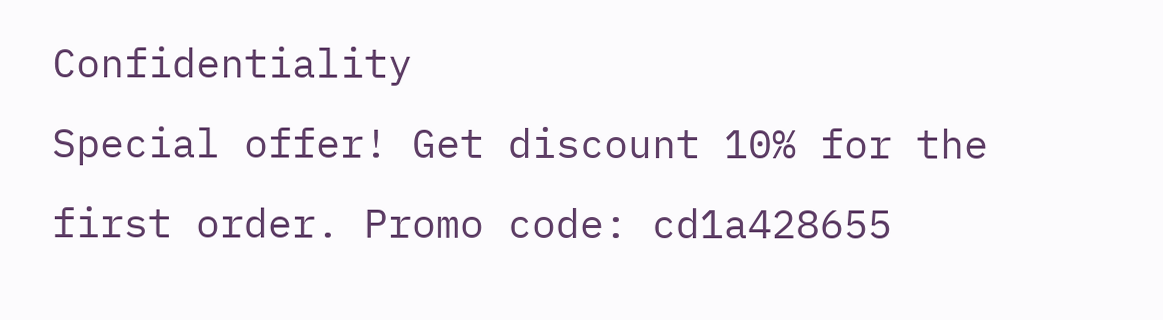Confidentiality
Special offer! Get discount 10% for the first order. Promo code: cd1a428655